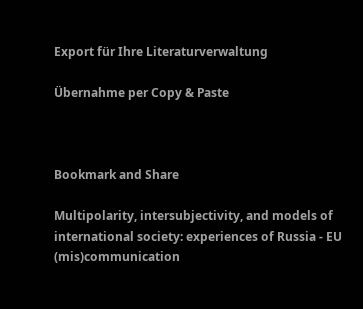Export für Ihre Literaturverwaltung

Übernahme per Copy & Paste



Bookmark and Share

Multipolarity, intersubjectivity, and models of international society: experiences of Russia - EU (mis)communication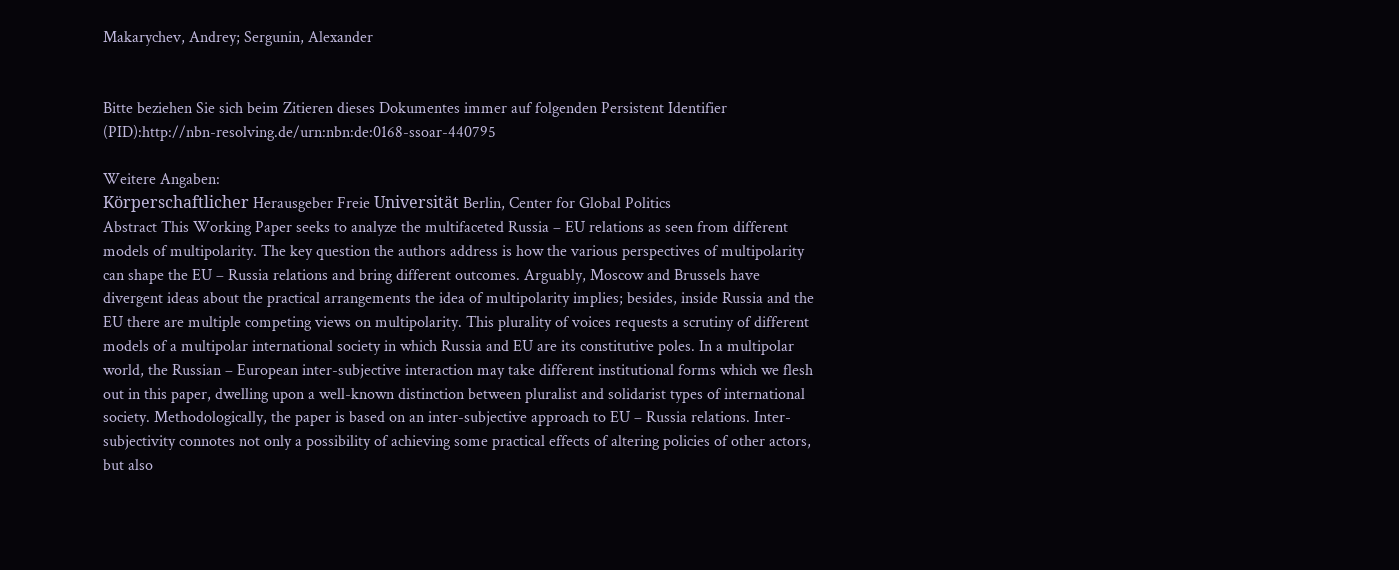Makarychev, Andrey; Sergunin, Alexander


Bitte beziehen Sie sich beim Zitieren dieses Dokumentes immer auf folgenden Persistent Identifier (PID):http://nbn-resolving.de/urn:nbn:de:0168-ssoar-440795

Weitere Angaben:
Körperschaftlicher Herausgeber Freie Universität Berlin, Center for Global Politics
Abstract This Working Paper seeks to analyze the multifaceted Russia – EU relations as seen from different models of multipolarity. The key question the authors address is how the various perspectives of multipolarity can shape the EU – Russia relations and bring different outcomes. Arguably, Moscow and Brussels have divergent ideas about the practical arrangements the idea of multipolarity implies; besides, inside Russia and the EU there are multiple competing views on multipolarity. This plurality of voices requests a scrutiny of different models of a multipolar international society in which Russia and EU are its constitutive poles. In a multipolar world, the Russian – European inter-subjective interaction may take different institutional forms which we flesh out in this paper, dwelling upon a well-known distinction between pluralist and solidarist types of international society. Methodologically, the paper is based on an inter-subjective approach to EU – Russia relations. Inter-subjectivity connotes not only a possibility of achieving some practical effects of altering policies of other actors, but also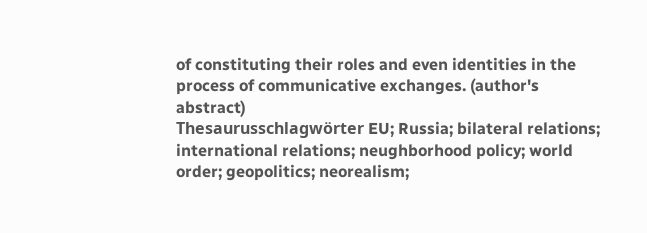of constituting their roles and even identities in the process of communicative exchanges. (author's abstract)
Thesaurusschlagwörter EU; Russia; bilateral relations; international relations; neughborhood policy; world order; geopolitics; neorealism;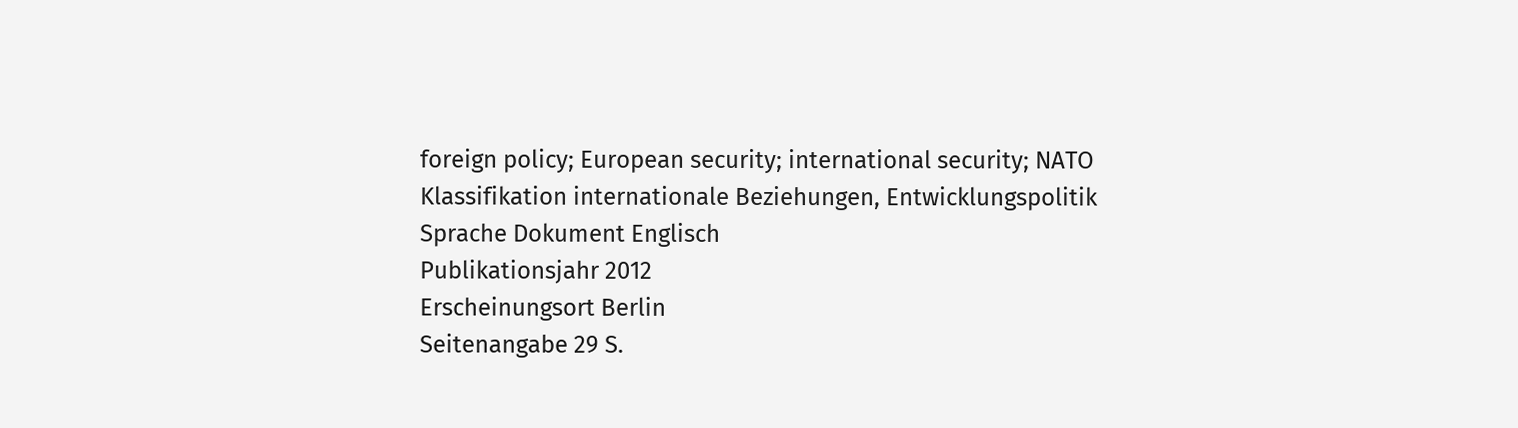foreign policy; European security; international security; NATO
Klassifikation internationale Beziehungen, Entwicklungspolitik
Sprache Dokument Englisch
Publikationsjahr 2012
Erscheinungsort Berlin
Seitenangabe 29 S.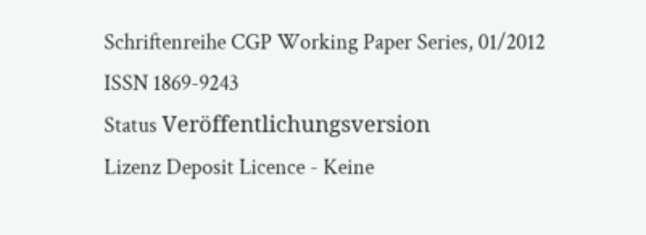Schriftenreihe CGP Working Paper Series, 01/2012
ISSN 1869-9243
Status Veröffentlichungsversion
Lizenz Deposit Licence - Keine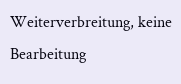Weiterverbreitung, keine Bearbeitung